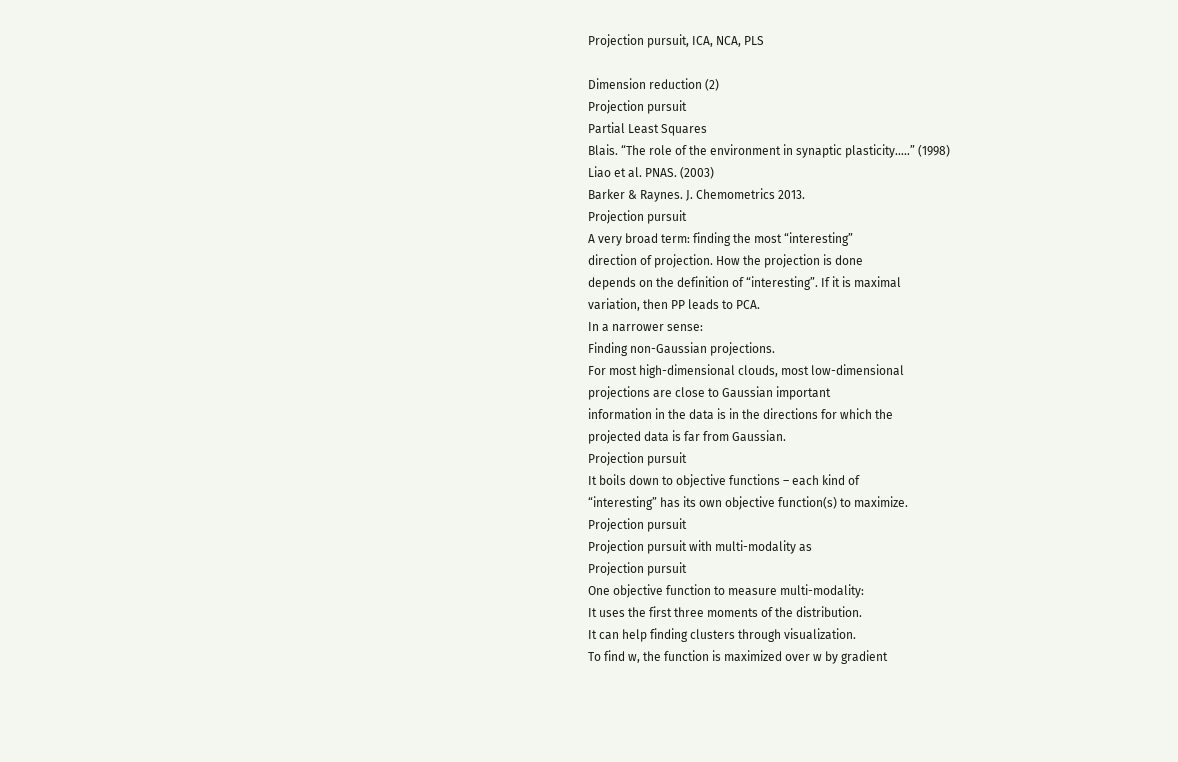Projection pursuit, ICA, NCA, PLS

Dimension reduction (2)
Projection pursuit
Partial Least Squares
Blais. “The role of the environment in synaptic plasticity…..” (1998)
Liao et al. PNAS. (2003)
Barker & Raynes. J. Chemometrics 2013.
Projection pursuit
A very broad term: finding the most “interesting”
direction of projection. How the projection is done
depends on the definition of “interesting”. If it is maximal
variation, then PP leads to PCA.
In a narrower sense:
Finding non-Gaussian projections.
For most high-dimensional clouds, most low-dimensional
projections are close to Gaussian important
information in the data is in the directions for which the
projected data is far from Gaussian.
Projection pursuit
It boils down to objective functions – each kind of
“interesting” has its own objective function(s) to maximize.
Projection pursuit
Projection pursuit with multi-modality as
Projection pursuit
One objective function to measure multi-modality:
It uses the first three moments of the distribution.
It can help finding clusters through visualization.
To find w, the function is maximized over w by gradient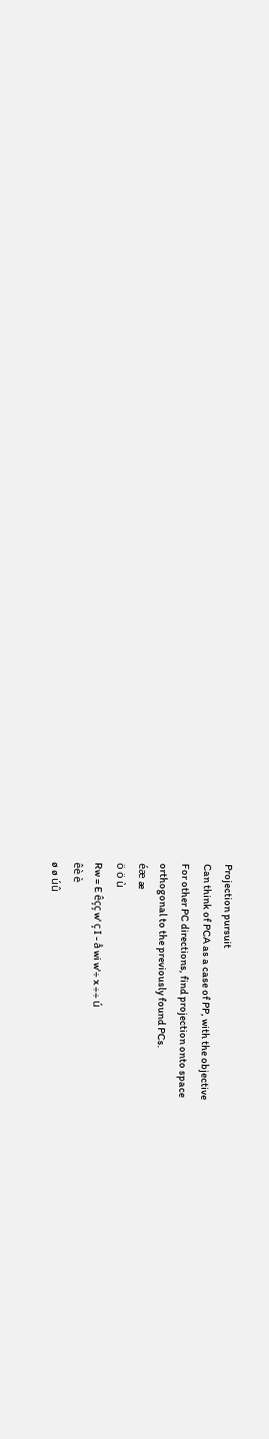Projection pursuit
Can think of PCA as a case of PP, with the objective
For other PC directions, find projection onto space
orthogonal to the previously found PCs.
éæ æ
ö ö ù
Rw = E êçç w' ç I - å wi w'÷ x ÷÷ ú
êè è
ø ø úû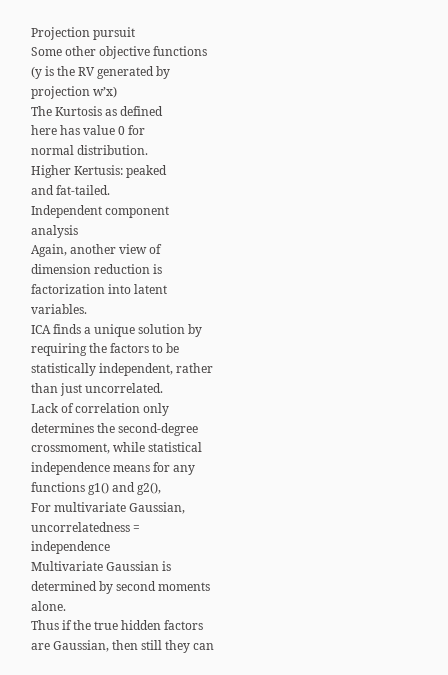Projection pursuit
Some other objective functions (y is the RV generated by
projection w’x)
The Kurtosis as defined
here has value 0 for
normal distribution.
Higher Kertusis: peaked
and fat-tailed.
Independent component analysis
Again, another view of dimension reduction is
factorization into latent variables.
ICA finds a unique solution by requiring the factors to be
statistically independent, rather than just uncorrelated.
Lack of correlation only determines the second-degree crossmoment, while statistical independence means for any
functions g1() and g2(),
For multivariate Gaussian, uncorrelatedness = independence
Multivariate Gaussian is determined by second moments alone.
Thus if the true hidden factors are Gaussian, then still they can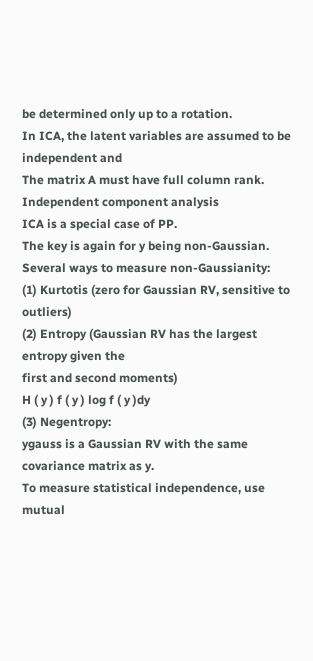be determined only up to a rotation.
In ICA, the latent variables are assumed to be independent and
The matrix A must have full column rank.
Independent component analysis
ICA is a special case of PP.
The key is again for y being non-Gaussian.
Several ways to measure non-Gaussianity:
(1) Kurtotis (zero for Gaussian RV, sensitive to outliers)
(2) Entropy (Gaussian RV has the largest entropy given the
first and second moments)
H ( y ) f ( y ) log f ( y )dy
(3) Negentropy:
ygauss is a Gaussian RV with the same covariance matrix as y.
To measure statistical independence, use mutual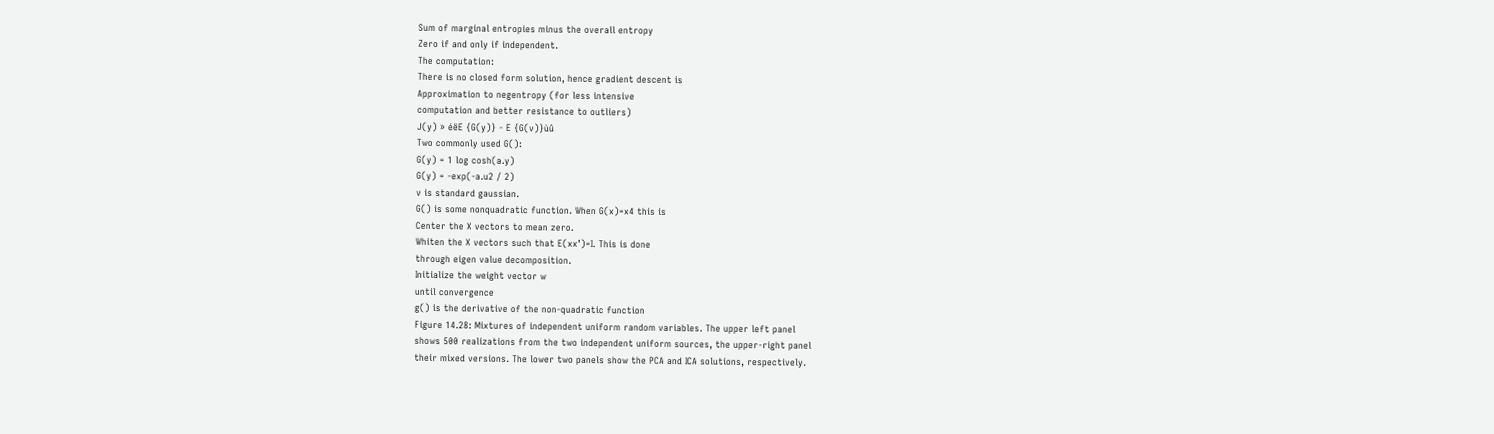Sum of marginal entropies minus the overall entropy
Zero if and only if independent.
The computation:
There is no closed form solution, hence gradient descent is
Approximation to negentropy (for less intensive
computation and better resistance to outliers)
J(y) » éëE {G(y)} - E {G(v)}ùû
Two commonly used G():
G(y) = 1 log cosh(a.y)
G(y) = -exp(-a.u2 / 2)
v is standard gaussian.
G() is some nonquadratic function. When G(x)=x4 this is
Center the X vectors to mean zero.
Whiten the X vectors such that E(xx’)=I. This is done
through eigen value decomposition.
Initialize the weight vector w
until convergence
g() is the derivative of the non-quadratic function
Figure 14.28: Mixtures of independent uniform random variables. The upper left panel
shows 500 realizations from the two independent uniform sources, the upper-right panel
their mixed versions. The lower two panels show the PCA and ICA solutions, respectively.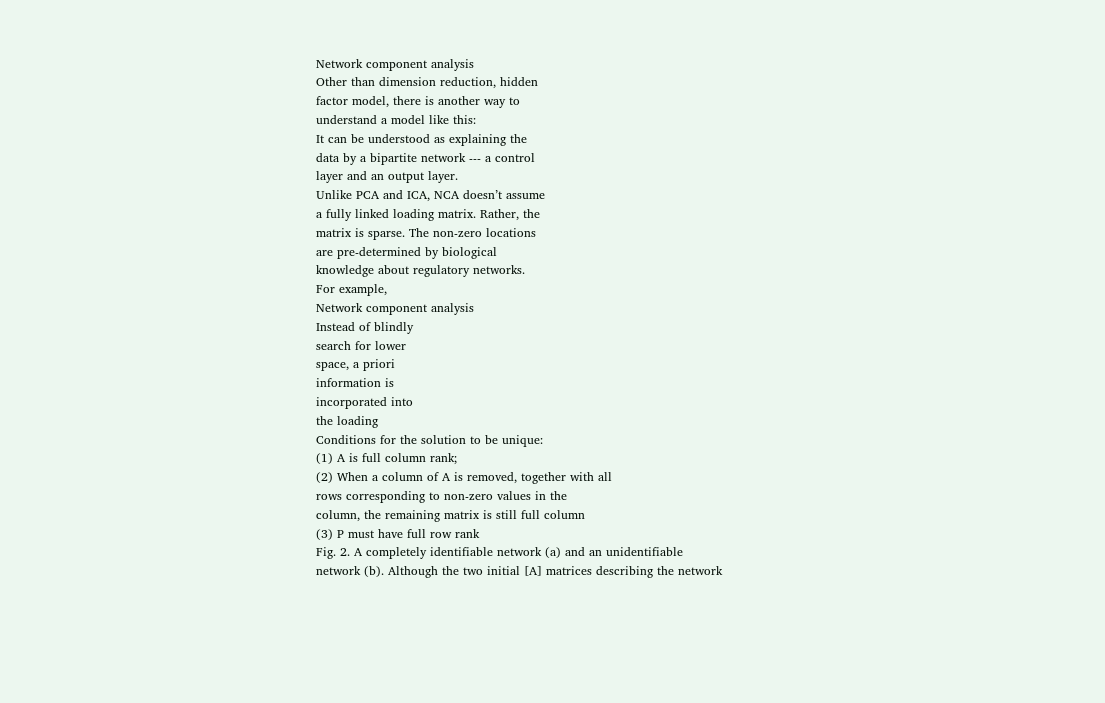Network component analysis
Other than dimension reduction, hidden
factor model, there is another way to
understand a model like this:
It can be understood as explaining the
data by a bipartite network --- a control
layer and an output layer.
Unlike PCA and ICA, NCA doesn’t assume
a fully linked loading matrix. Rather, the
matrix is sparse. The non-zero locations
are pre-determined by biological
knowledge about regulatory networks.
For example,
Network component analysis
Instead of blindly
search for lower
space, a priori
information is
incorporated into
the loading
Conditions for the solution to be unique:
(1) A is full column rank;
(2) When a column of A is removed, together with all
rows corresponding to non-zero values in the
column, the remaining matrix is still full column
(3) P must have full row rank
Fig. 2. A completely identifiable network (a) and an unidentifiable
network (b). Although the two initial [A] matrices describing the network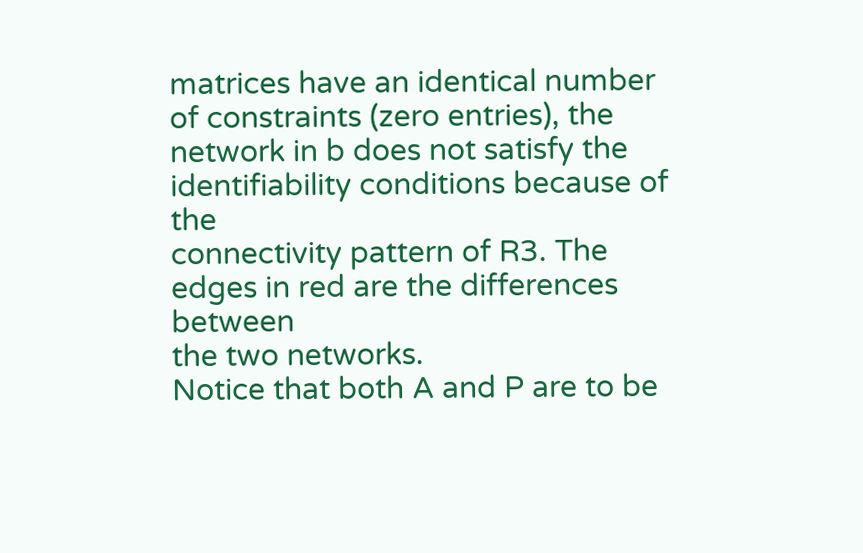matrices have an identical number of constraints (zero entries), the
network in b does not satisfy the identifiability conditions because of the
connectivity pattern of R3. The edges in red are the differences between
the two networks.
Notice that both A and P are to be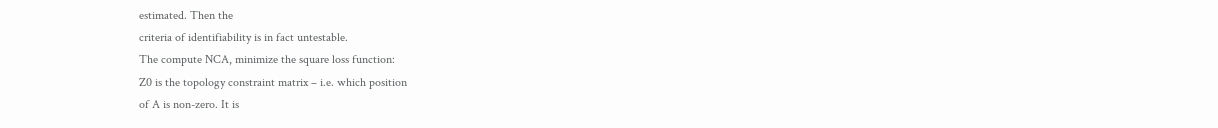estimated. Then the
criteria of identifiability is in fact untestable.
The compute NCA, minimize the square loss function:
Z0 is the topology constraint matrix – i.e. which position
of A is non-zero. It is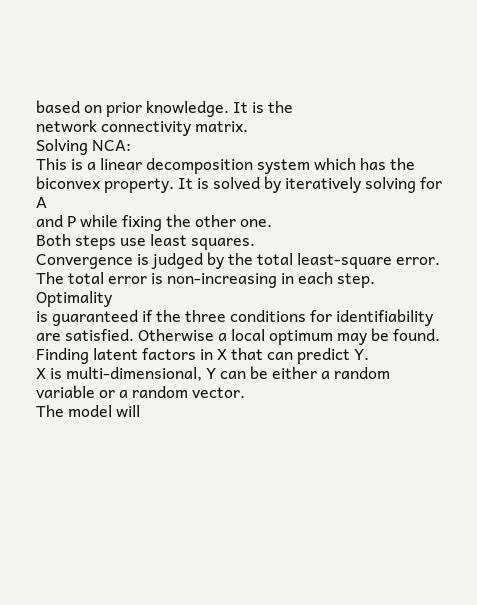based on prior knowledge. It is the
network connectivity matrix.
Solving NCA:
This is a linear decomposition system which has the biconvex property. It is solved by iteratively solving for A
and P while fixing the other one.
Both steps use least squares.
Convergence is judged by the total least-square error.
The total error is non-increasing in each step. Optimality
is guaranteed if the three conditions for identifiability
are satisfied. Otherwise a local optimum may be found.
Finding latent factors in X that can predict Y.
X is multi-dimensional, Y can be either a random
variable or a random vector.
The model will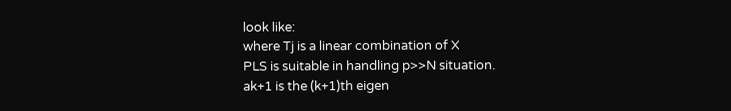look like:
where Tj is a linear combination of X
PLS is suitable in handling p>>N situation.
ak+1 is the (k+1)th eigen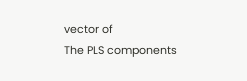vector of
The PLS components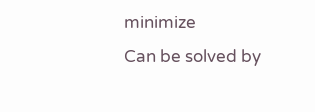minimize
Can be solved by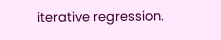iterative regression.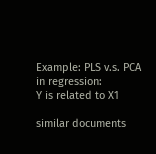Example: PLS v.s. PCA in regression:
Y is related to X1

similar documents